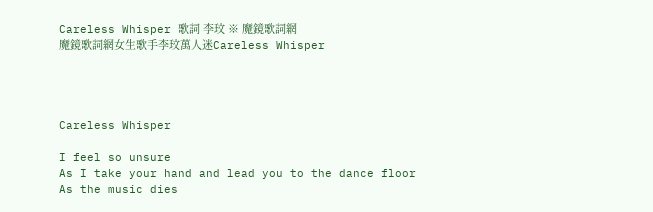Careless Whisper 歌詞 李玟 ※ 魔鏡歌詞網
魔鏡歌詞網女生歌手李玟萬人迷Careless Whisper




Careless Whisper

I feel so unsure
As I take your hand and lead you to the dance floor
As the music dies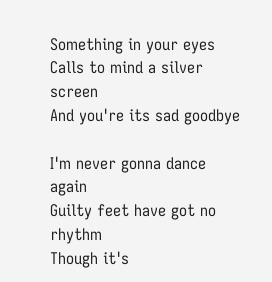Something in your eyes
Calls to mind a silver screen
And you're its sad goodbye

I'm never gonna dance again
Guilty feet have got no rhythm
Though it's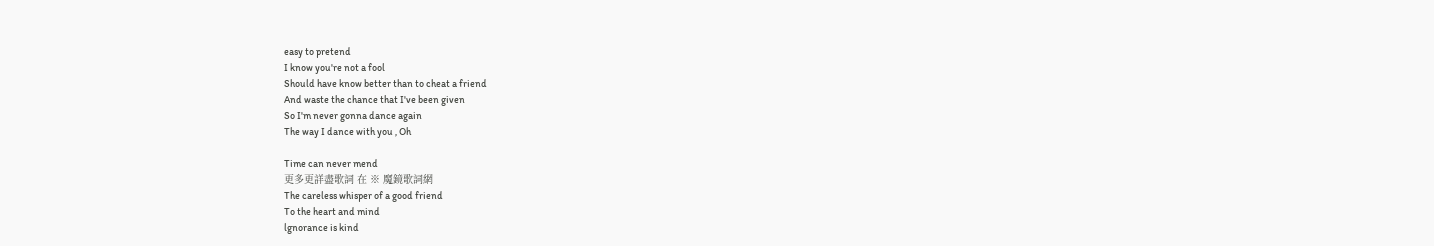easy to pretend
I know you're not a fool
Should have know better than to cheat a friend
And waste the chance that I've been given
So I'm never gonna dance again
The way I dance with you , Oh

Time can never mend
更多更詳盡歌詞 在 ※ 魔鏡歌詞網
The careless whisper of a good friend
To the heart and mind
lgnorance is kind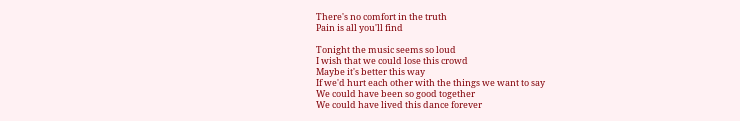There's no comfort in the truth
Pain is all you'll find

Tonight the music seems so loud
I wish that we could lose this crowd
Maybe it's better this way
If we'd hurt each other with the things we want to say
We could have been so good together
We could have lived this dance forever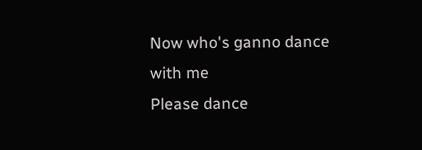Now who's ganno dance with me
Please dance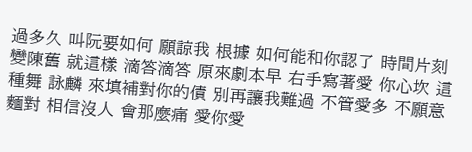過多久 叫阮要如何 願諒我 根據 如何能和你認了 時間片刻變陳舊 就這樣 滴答滴答 原來劇本早 右手寫著愛 你心坎 這種舞 詠麟 來填補對你的債 別再讓我難過 不管愛多 不願意麵對 相信沒人 會那麼痛 愛你愛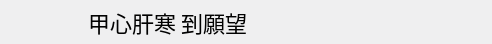甲心肝寒 到願望